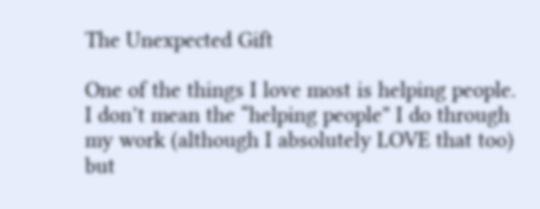The Unexpected Gift

One of the things I love most is helping people.  I don’t mean the “helping people” I do through my work (although I absolutely LOVE that too) but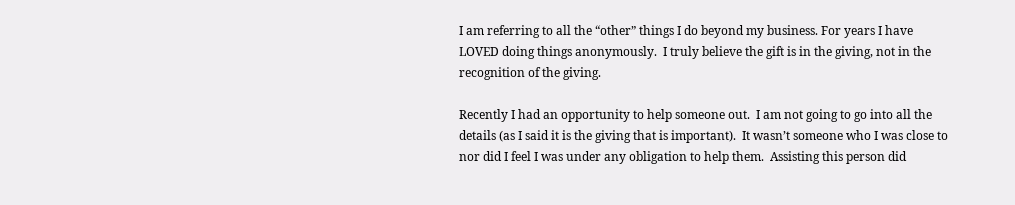I am referring to all the “other” things I do beyond my business. For years I have LOVED doing things anonymously.  I truly believe the gift is in the giving, not in the recognition of the giving.

Recently I had an opportunity to help someone out.  I am not going to go into all the details (as I said it is the giving that is important).  It wasn’t someone who I was close to nor did I feel I was under any obligation to help them.  Assisting this person did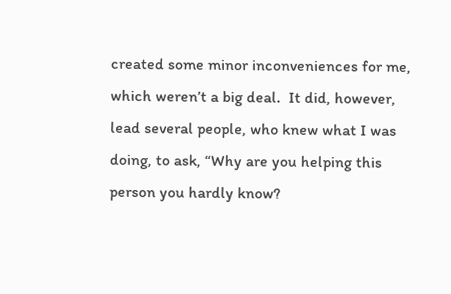created some minor inconveniences for me, which weren’t a big deal.  It did, however,  lead several people, who knew what I was doing, to ask, “Why are you helping this person you hardly know?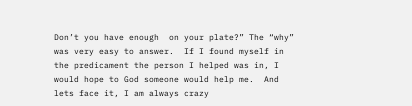Don’t you have enough  on your plate?” The “why” was very easy to answer.  If I found myself in the predicament the person I helped was in, I would hope to God someone would help me.  And lets face it, I am always crazy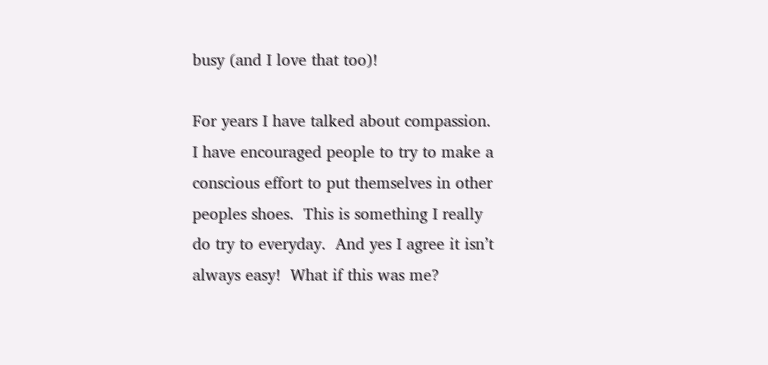busy (and I love that too)!

For years I have talked about compassion.  I have encouraged people to try to make a conscious effort to put themselves in other peoples shoes.  This is something I really do try to everyday.  And yes I agree it isn’t always easy!  What if this was me?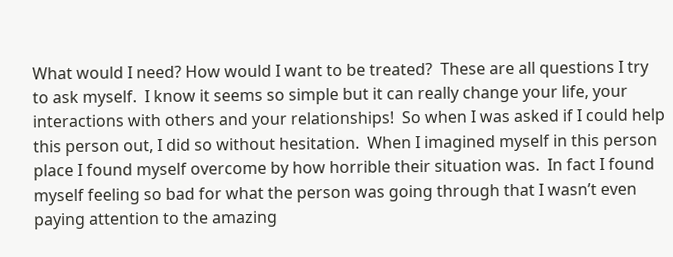What would I need? How would I want to be treated?  These are all questions I try to ask myself.  I know it seems so simple but it can really change your life, your interactions with others and your relationships!  So when I was asked if I could help this person out, I did so without hesitation.  When I imagined myself in this person place I found myself overcome by how horrible their situation was.  In fact I found myself feeling so bad for what the person was going through that I wasn’t even paying attention to the amazing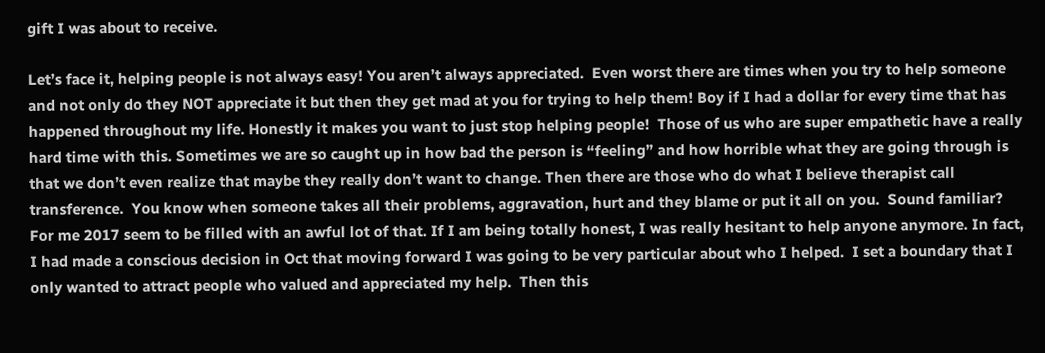gift I was about to receive.

Let’s face it, helping people is not always easy! You aren’t always appreciated.  Even worst there are times when you try to help someone and not only do they NOT appreciate it but then they get mad at you for trying to help them! Boy if I had a dollar for every time that has happened throughout my life. Honestly it makes you want to just stop helping people!  Those of us who are super empathetic have a really hard time with this. Sometimes we are so caught up in how bad the person is “feeling” and how horrible what they are going through is that we don’t even realize that maybe they really don’t want to change. Then there are those who do what I believe therapist call transference.  You know when someone takes all their problems, aggravation, hurt and they blame or put it all on you.  Sound familiar?  For me 2017 seem to be filled with an awful lot of that. If I am being totally honest, I was really hesitant to help anyone anymore. In fact, I had made a conscious decision in Oct that moving forward I was going to be very particular about who I helped.  I set a boundary that I only wanted to attract people who valued and appreciated my help.  Then this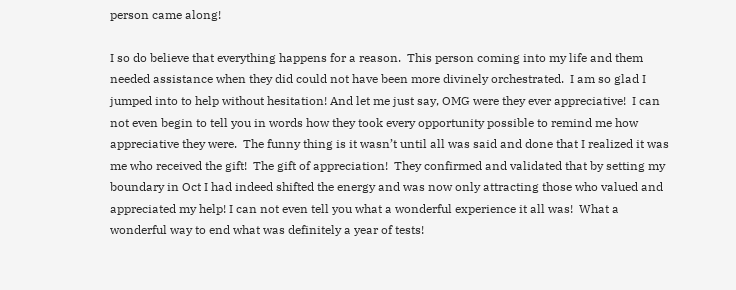person came along!

I so do believe that everything happens for a reason.  This person coming into my life and them needed assistance when they did could not have been more divinely orchestrated.  I am so glad I  jumped into to help without hesitation! And let me just say, OMG were they ever appreciative!  I can not even begin to tell you in words how they took every opportunity possible to remind me how appreciative they were.  The funny thing is it wasn’t until all was said and done that I realized it was me who received the gift!  The gift of appreciation!  They confirmed and validated that by setting my boundary in Oct I had indeed shifted the energy and was now only attracting those who valued and appreciated my help! I can not even tell you what a wonderful experience it all was!  What a wonderful way to end what was definitely a year of tests!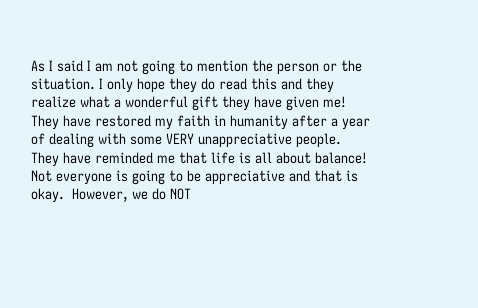As I said I am not going to mention the person or the situation. I only hope they do read this and they realize what a wonderful gift they have given me!  They have restored my faith in humanity after a year of dealing with some VERY unappreciative people.  They have reminded me that life is all about balance!  Not everyone is going to be appreciative and that is okay.  However, we do NOT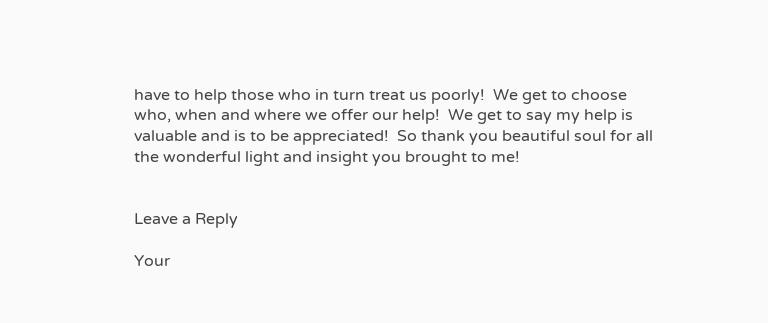have to help those who in turn treat us poorly!  We get to choose who, when and where we offer our help!  We get to say my help is valuable and is to be appreciated!  So thank you beautiful soul for all the wonderful light and insight you brought to me!


Leave a Reply

Your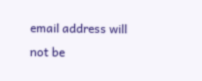email address will not be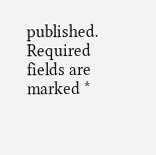published. Required fields are marked *